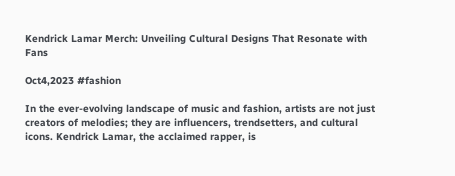Kendrick Lamar Merch: Unveiling Cultural Designs That Resonate with Fans

Oct4,2023 #fashion

In the ever-evolving landscape of music and fashion, artists are not just creators of melodies; they are influencers, trendsetters, and cultural icons. Kendrick Lamar, the acclaimed rapper, is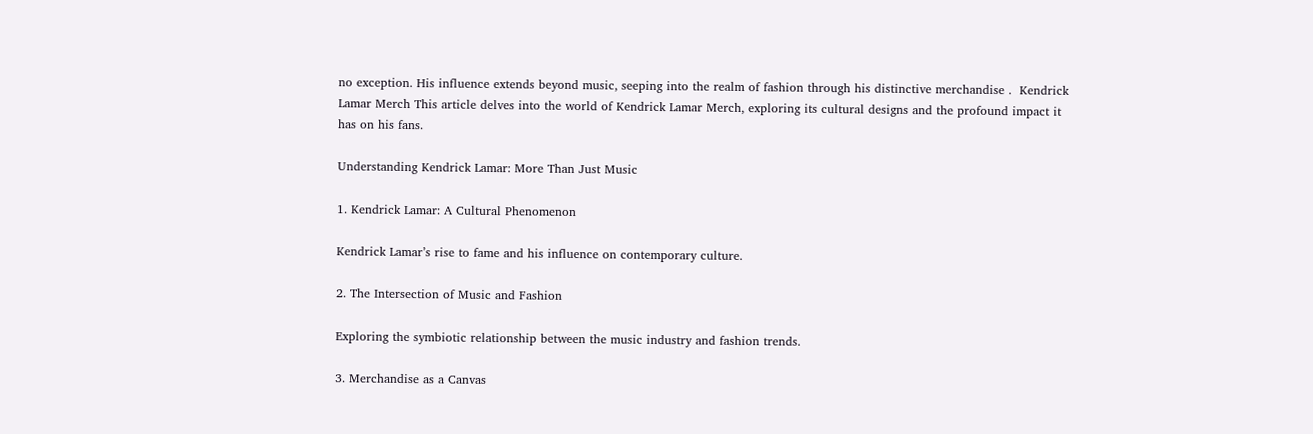no exception. His influence extends beyond music, seeping into the realm of fashion through his distinctive merchandise .  Kendrick Lamar Merch This article delves into the world of Kendrick Lamar Merch, exploring its cultural designs and the profound impact it has on his fans.

Understanding Kendrick Lamar: More Than Just Music

1. Kendrick Lamar: A Cultural Phenomenon

Kendrick Lamar’s rise to fame and his influence on contemporary culture.

2. The Intersection of Music and Fashion

Exploring the symbiotic relationship between the music industry and fashion trends.

3. Merchandise as a Canvas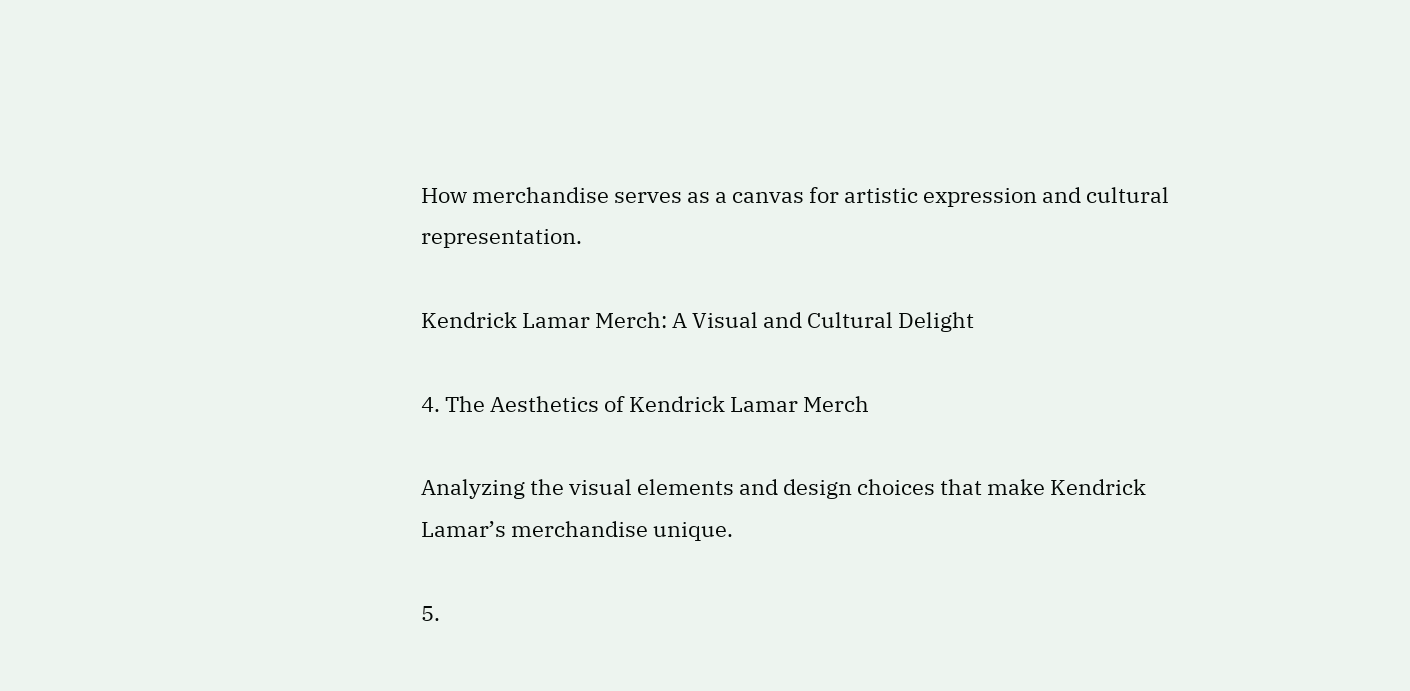How merchandise serves as a canvas for artistic expression and cultural representation.

Kendrick Lamar Merch: A Visual and Cultural Delight

4. The Aesthetics of Kendrick Lamar Merch

Analyzing the visual elements and design choices that make Kendrick Lamar’s merchandise unique.

5.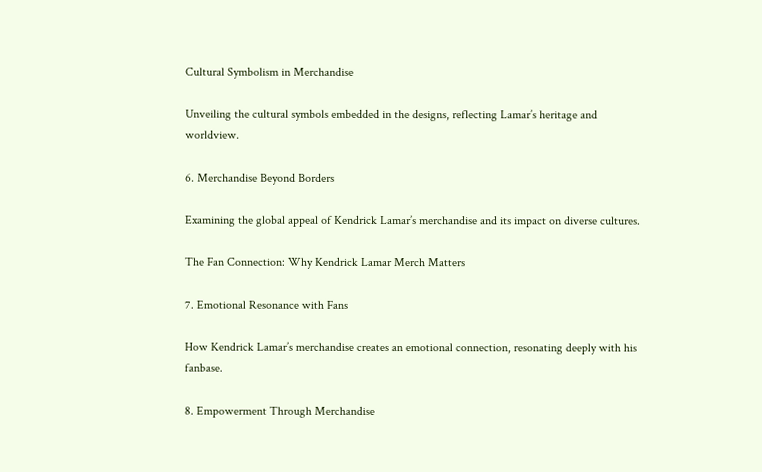Cultural Symbolism in Merchandise

Unveiling the cultural symbols embedded in the designs, reflecting Lamar’s heritage and worldview.

6. Merchandise Beyond Borders

Examining the global appeal of Kendrick Lamar’s merchandise and its impact on diverse cultures.

The Fan Connection: Why Kendrick Lamar Merch Matters

7. Emotional Resonance with Fans

How Kendrick Lamar’s merchandise creates an emotional connection, resonating deeply with his fanbase.

8. Empowerment Through Merchandise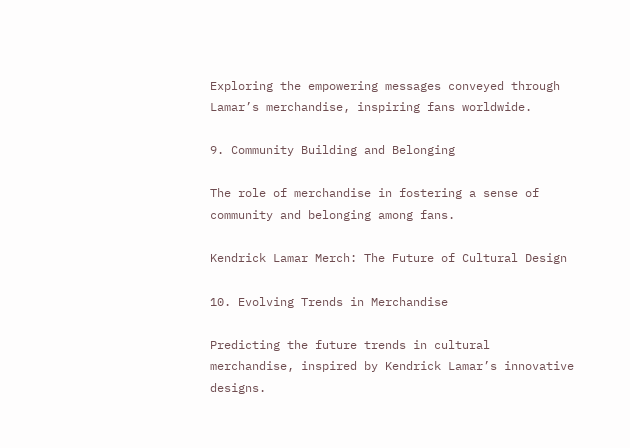Exploring the empowering messages conveyed through Lamar’s merchandise, inspiring fans worldwide.

9. Community Building and Belonging

The role of merchandise in fostering a sense of community and belonging among fans.

Kendrick Lamar Merch: The Future of Cultural Design

10. Evolving Trends in Merchandise

Predicting the future trends in cultural merchandise, inspired by Kendrick Lamar’s innovative designs.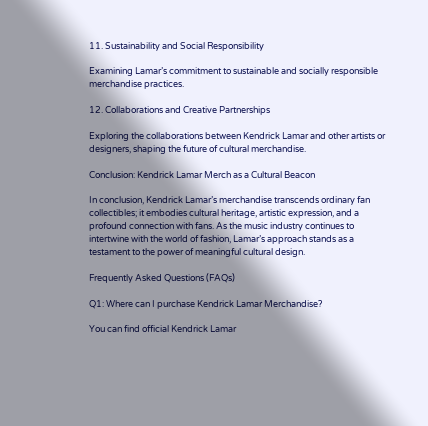11. Sustainability and Social Responsibility

Examining Lamar’s commitment to sustainable and socially responsible merchandise practices.

12. Collaborations and Creative Partnerships

Exploring the collaborations between Kendrick Lamar and other artists or designers, shaping the future of cultural merchandise.

Conclusion: Kendrick Lamar Merch as a Cultural Beacon

In conclusion, Kendrick Lamar’s merchandise transcends ordinary fan collectibles; it embodies cultural heritage, artistic expression, and a profound connection with fans. As the music industry continues to intertwine with the world of fashion, Lamar’s approach stands as a testament to the power of meaningful cultural design.

Frequently Asked Questions (FAQs)

Q1: Where can I purchase Kendrick Lamar Merchandise?

You can find official Kendrick Lamar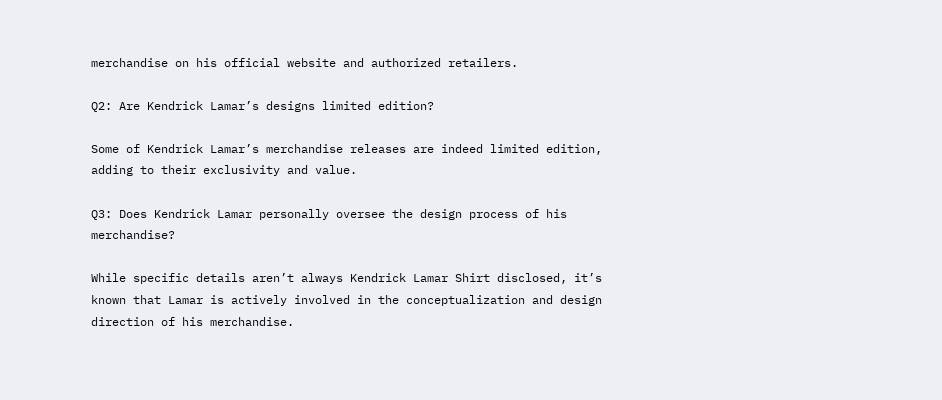merchandise on his official website and authorized retailers.

Q2: Are Kendrick Lamar’s designs limited edition?

Some of Kendrick Lamar’s merchandise releases are indeed limited edition, adding to their exclusivity and value.

Q3: Does Kendrick Lamar personally oversee the design process of his merchandise?

While specific details aren’t always Kendrick Lamar Shirt disclosed, it’s known that Lamar is actively involved in the conceptualization and design direction of his merchandise.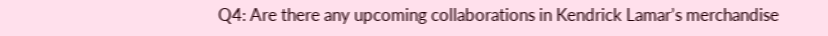Q4: Are there any upcoming collaborations in Kendrick Lamar’s merchandise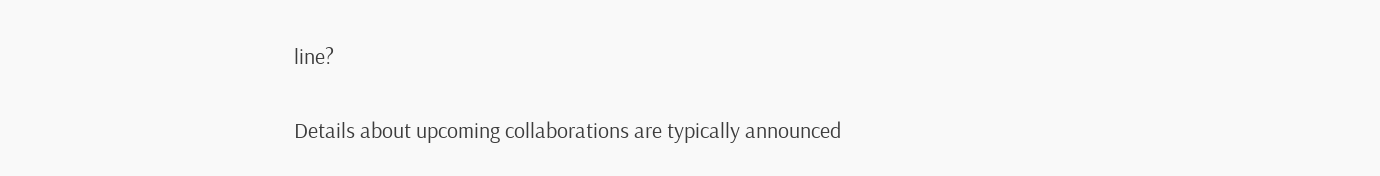line?

Details about upcoming collaborations are typically announced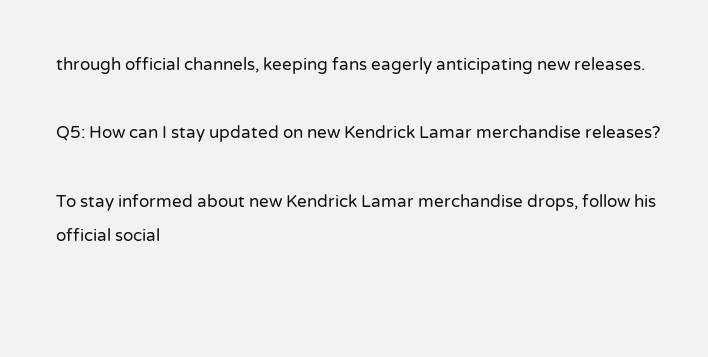through official channels, keeping fans eagerly anticipating new releases.

Q5: How can I stay updated on new Kendrick Lamar merchandise releases?

To stay informed about new Kendrick Lamar merchandise drops, follow his official social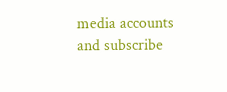media accounts and subscribe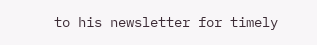to his newsletter for timely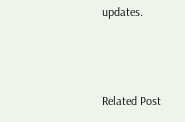updates.



Related Post